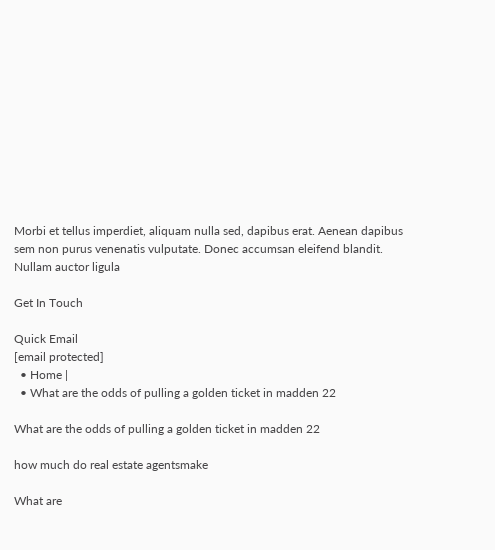Morbi et tellus imperdiet, aliquam nulla sed, dapibus erat. Aenean dapibus sem non purus venenatis vulputate. Donec accumsan eleifend blandit. Nullam auctor ligula

Get In Touch

Quick Email
[email protected]
  • Home |
  • What are the odds of pulling a golden ticket in madden 22

What are the odds of pulling a golden ticket in madden 22

how much do real estate agentsmake

What are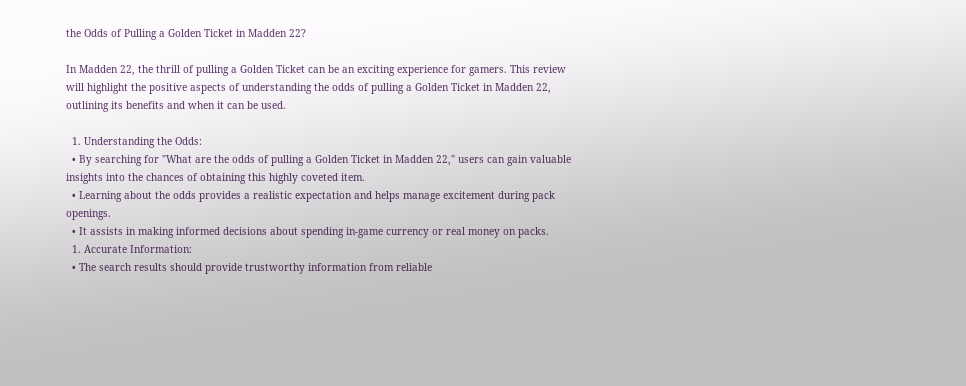the Odds of Pulling a Golden Ticket in Madden 22?

In Madden 22, the thrill of pulling a Golden Ticket can be an exciting experience for gamers. This review will highlight the positive aspects of understanding the odds of pulling a Golden Ticket in Madden 22, outlining its benefits and when it can be used.

  1. Understanding the Odds:
  • By searching for "What are the odds of pulling a Golden Ticket in Madden 22," users can gain valuable insights into the chances of obtaining this highly coveted item.
  • Learning about the odds provides a realistic expectation and helps manage excitement during pack openings.
  • It assists in making informed decisions about spending in-game currency or real money on packs.
  1. Accurate Information:
  • The search results should provide trustworthy information from reliable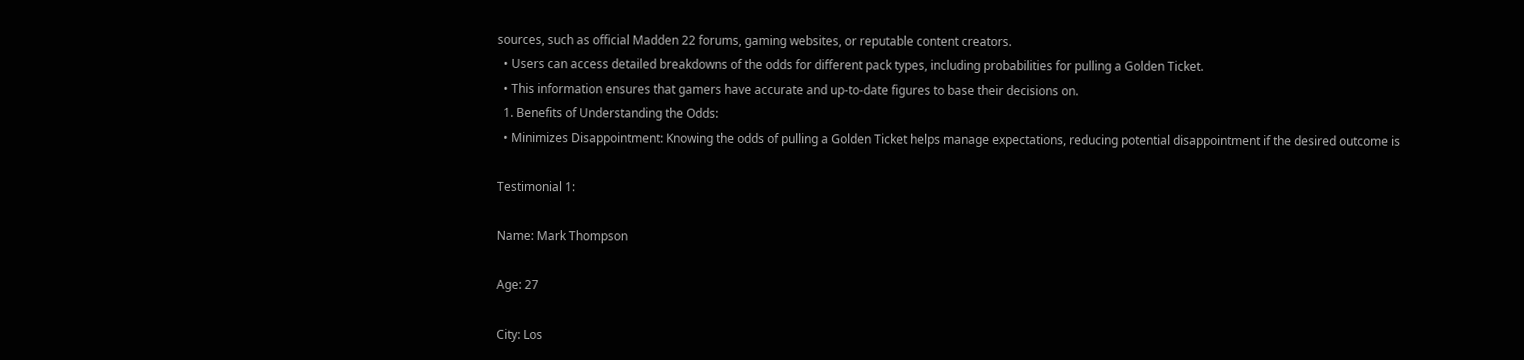sources, such as official Madden 22 forums, gaming websites, or reputable content creators.
  • Users can access detailed breakdowns of the odds for different pack types, including probabilities for pulling a Golden Ticket.
  • This information ensures that gamers have accurate and up-to-date figures to base their decisions on.
  1. Benefits of Understanding the Odds:
  • Minimizes Disappointment: Knowing the odds of pulling a Golden Ticket helps manage expectations, reducing potential disappointment if the desired outcome is

Testimonial 1:

Name: Mark Thompson

Age: 27

City: Los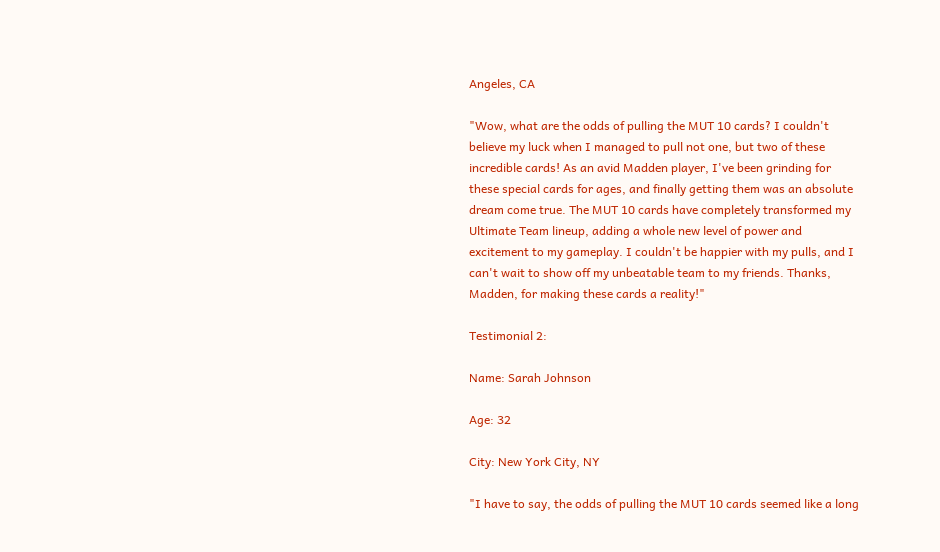Angeles, CA

"Wow, what are the odds of pulling the MUT 10 cards? I couldn't believe my luck when I managed to pull not one, but two of these incredible cards! As an avid Madden player, I've been grinding for these special cards for ages, and finally getting them was an absolute dream come true. The MUT 10 cards have completely transformed my Ultimate Team lineup, adding a whole new level of power and excitement to my gameplay. I couldn't be happier with my pulls, and I can't wait to show off my unbeatable team to my friends. Thanks, Madden, for making these cards a reality!"

Testimonial 2:

Name: Sarah Johnson

Age: 32

City: New York City, NY

"I have to say, the odds of pulling the MUT 10 cards seemed like a long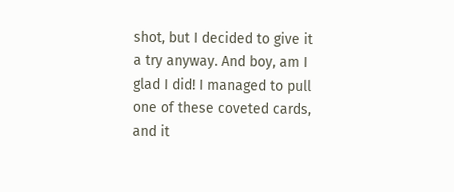shot, but I decided to give it a try anyway. And boy, am I glad I did! I managed to pull one of these coveted cards, and it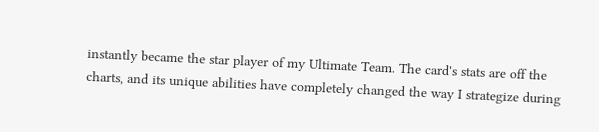instantly became the star player of my Ultimate Team. The card's stats are off the charts, and its unique abilities have completely changed the way I strategize during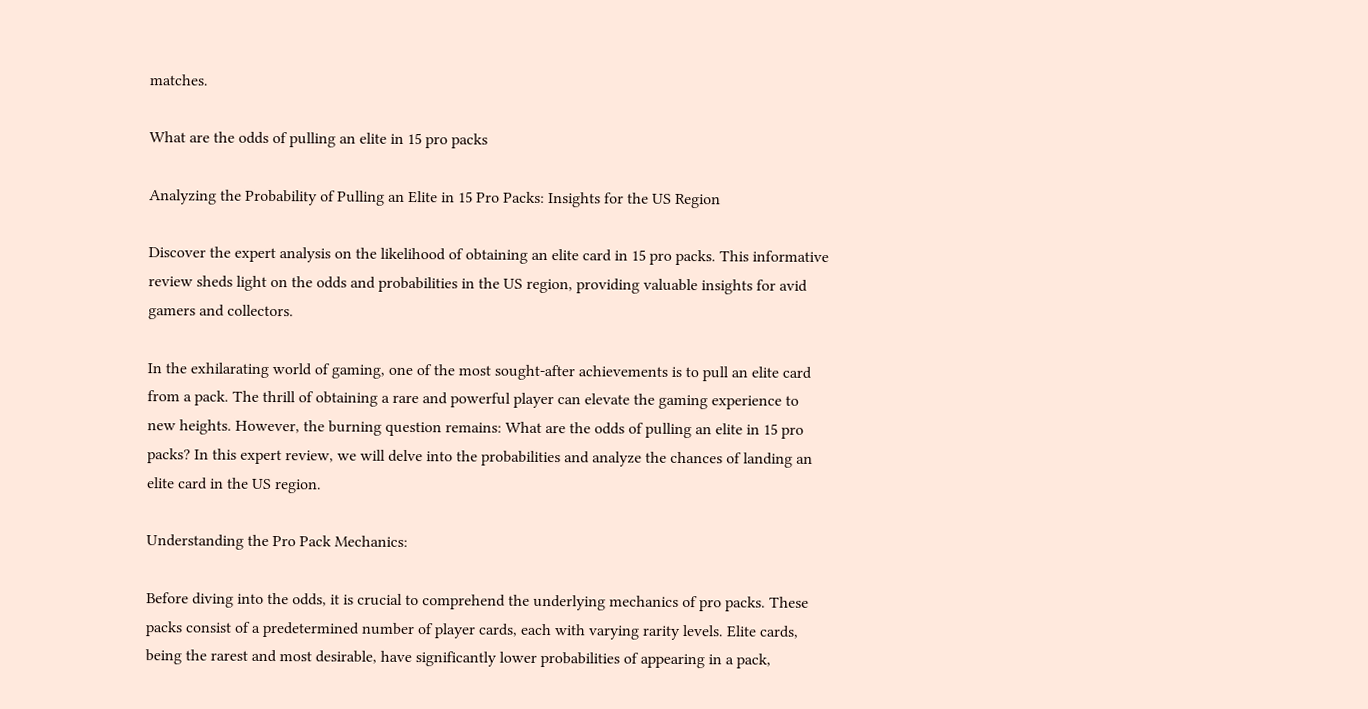matches.

What are the odds of pulling an elite in 15 pro packs

Analyzing the Probability of Pulling an Elite in 15 Pro Packs: Insights for the US Region

Discover the expert analysis on the likelihood of obtaining an elite card in 15 pro packs. This informative review sheds light on the odds and probabilities in the US region, providing valuable insights for avid gamers and collectors.

In the exhilarating world of gaming, one of the most sought-after achievements is to pull an elite card from a pack. The thrill of obtaining a rare and powerful player can elevate the gaming experience to new heights. However, the burning question remains: What are the odds of pulling an elite in 15 pro packs? In this expert review, we will delve into the probabilities and analyze the chances of landing an elite card in the US region.

Understanding the Pro Pack Mechanics:

Before diving into the odds, it is crucial to comprehend the underlying mechanics of pro packs. These packs consist of a predetermined number of player cards, each with varying rarity levels. Elite cards, being the rarest and most desirable, have significantly lower probabilities of appearing in a pack,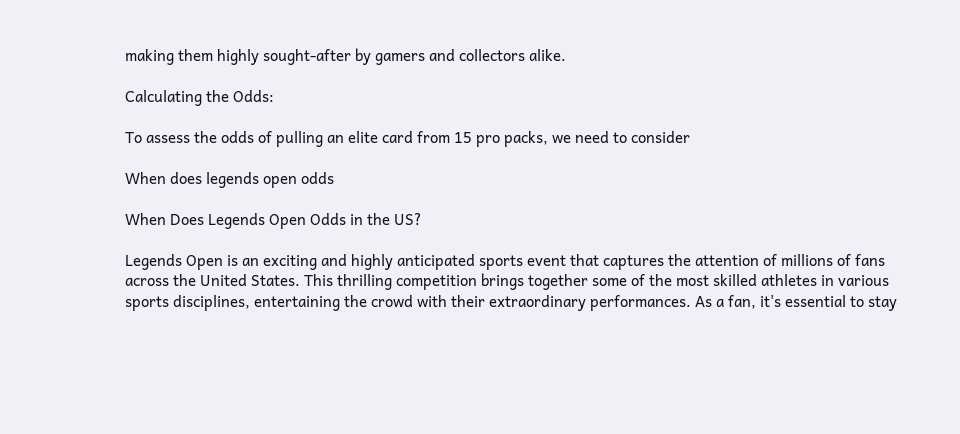making them highly sought-after by gamers and collectors alike.

Calculating the Odds:

To assess the odds of pulling an elite card from 15 pro packs, we need to consider

When does legends open odds

When Does Legends Open Odds in the US?

Legends Open is an exciting and highly anticipated sports event that captures the attention of millions of fans across the United States. This thrilling competition brings together some of the most skilled athletes in various sports disciplines, entertaining the crowd with their extraordinary performances. As a fan, it's essential to stay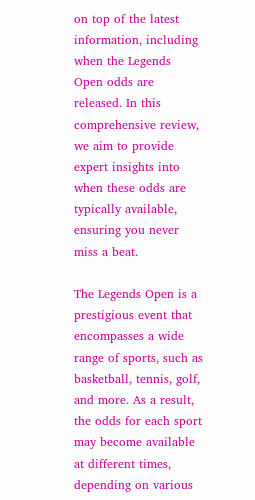on top of the latest information, including when the Legends Open odds are released. In this comprehensive review, we aim to provide expert insights into when these odds are typically available, ensuring you never miss a beat.

The Legends Open is a prestigious event that encompasses a wide range of sports, such as basketball, tennis, golf, and more. As a result, the odds for each sport may become available at different times, depending on various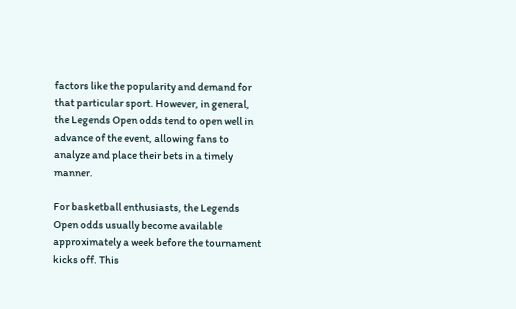factors like the popularity and demand for that particular sport. However, in general, the Legends Open odds tend to open well in advance of the event, allowing fans to analyze and place their bets in a timely manner.

For basketball enthusiasts, the Legends Open odds usually become available approximately a week before the tournament kicks off. This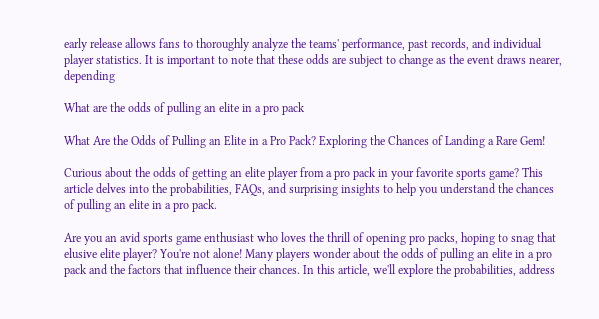early release allows fans to thoroughly analyze the teams' performance, past records, and individual player statistics. It is important to note that these odds are subject to change as the event draws nearer, depending

What are the odds of pulling an elite in a pro pack

What Are the Odds of Pulling an Elite in a Pro Pack? Exploring the Chances of Landing a Rare Gem!

Curious about the odds of getting an elite player from a pro pack in your favorite sports game? This article delves into the probabilities, FAQs, and surprising insights to help you understand the chances of pulling an elite in a pro pack.

Are you an avid sports game enthusiast who loves the thrill of opening pro packs, hoping to snag that elusive elite player? You're not alone! Many players wonder about the odds of pulling an elite in a pro pack and the factors that influence their chances. In this article, we'll explore the probabilities, address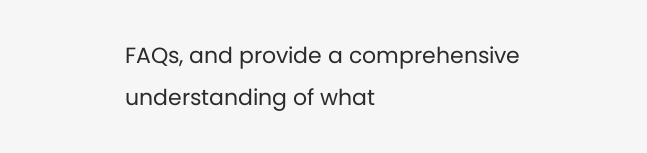FAQs, and provide a comprehensive understanding of what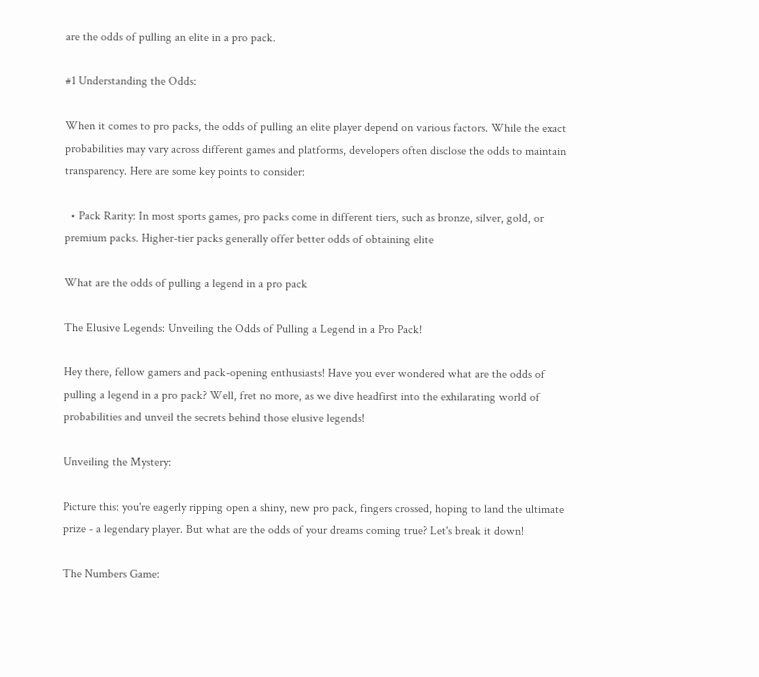are the odds of pulling an elite in a pro pack.

#1 Understanding the Odds:

When it comes to pro packs, the odds of pulling an elite player depend on various factors. While the exact probabilities may vary across different games and platforms, developers often disclose the odds to maintain transparency. Here are some key points to consider:

  • Pack Rarity: In most sports games, pro packs come in different tiers, such as bronze, silver, gold, or premium packs. Higher-tier packs generally offer better odds of obtaining elite

What are the odds of pulling a legend in a pro pack

The Elusive Legends: Unveiling the Odds of Pulling a Legend in a Pro Pack!

Hey there, fellow gamers and pack-opening enthusiasts! Have you ever wondered what are the odds of pulling a legend in a pro pack? Well, fret no more, as we dive headfirst into the exhilarating world of probabilities and unveil the secrets behind those elusive legends!

Unveiling the Mystery:

Picture this: you're eagerly ripping open a shiny, new pro pack, fingers crossed, hoping to land the ultimate prize - a legendary player. But what are the odds of your dreams coming true? Let's break it down!

The Numbers Game: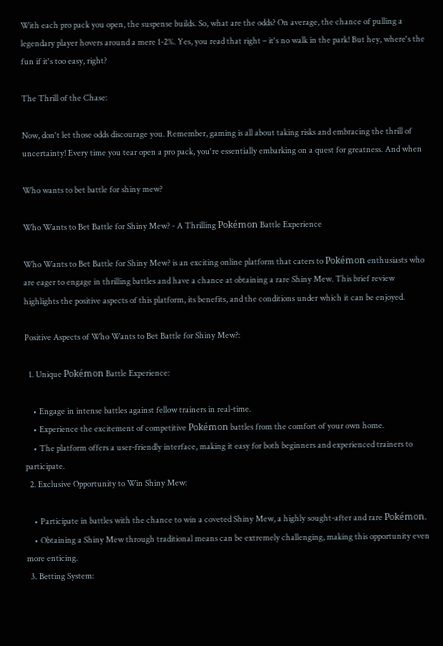With each pro pack you open, the suspense builds. So, what are the odds? On average, the chance of pulling a legendary player hovers around a mere 1-2%. Yes, you read that right – it's no walk in the park! But hey, where's the fun if it's too easy, right?

The Thrill of the Chase:

Now, don't let those odds discourage you. Remember, gaming is all about taking risks and embracing the thrill of uncertainty! Every time you tear open a pro pack, you're essentially embarking on a quest for greatness. And when

Who wants to bet battle for shiny mew?

Who Wants to Bet Battle for Shiny Mew? - A Thrilling Pokémon Battle Experience

Who Wants to Bet Battle for Shiny Mew? is an exciting online platform that caters to Pokémon enthusiasts who are eager to engage in thrilling battles and have a chance at obtaining a rare Shiny Mew. This brief review highlights the positive aspects of this platform, its benefits, and the conditions under which it can be enjoyed.

Positive Aspects of Who Wants to Bet Battle for Shiny Mew?:

  1. Unique Pokémon Battle Experience:

    • Engage in intense battles against fellow trainers in real-time.
    • Experience the excitement of competitive Pokémon battles from the comfort of your own home.
    • The platform offers a user-friendly interface, making it easy for both beginners and experienced trainers to participate.
  2. Exclusive Opportunity to Win Shiny Mew:

    • Participate in battles with the chance to win a coveted Shiny Mew, a highly sought-after and rare Pokémon.
    • Obtaining a Shiny Mew through traditional means can be extremely challenging, making this opportunity even more enticing.
  3. Betting System: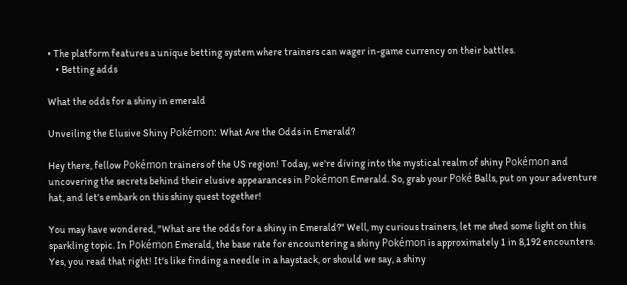• The platform features a unique betting system where trainers can wager in-game currency on their battles.
    • Betting adds

What the odds for a shiny in emerald

Unveiling the Elusive Shiny Pokémon: What Are the Odds in Emerald?

Hey there, fellow Pokémon trainers of the US region! Today, we're diving into the mystical realm of shiny Pokémon and uncovering the secrets behind their elusive appearances in Pokémon Emerald. So, grab your Poké Balls, put on your adventure hat, and let's embark on this shiny quest together!

You may have wondered, "What are the odds for a shiny in Emerald?" Well, my curious trainers, let me shed some light on this sparkling topic. In Pokémon Emerald, the base rate for encountering a shiny Pokémon is approximately 1 in 8,192 encounters. Yes, you read that right! It's like finding a needle in a haystack, or should we say, a shiny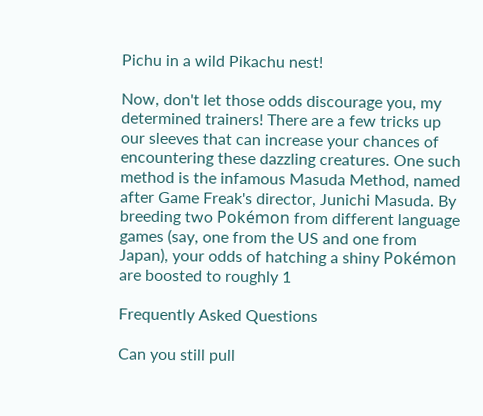Pichu in a wild Pikachu nest!

Now, don't let those odds discourage you, my determined trainers! There are a few tricks up our sleeves that can increase your chances of encountering these dazzling creatures. One such method is the infamous Masuda Method, named after Game Freak's director, Junichi Masuda. By breeding two Pokémon from different language games (say, one from the US and one from Japan), your odds of hatching a shiny Pokémon are boosted to roughly 1

Frequently Asked Questions

Can you still pull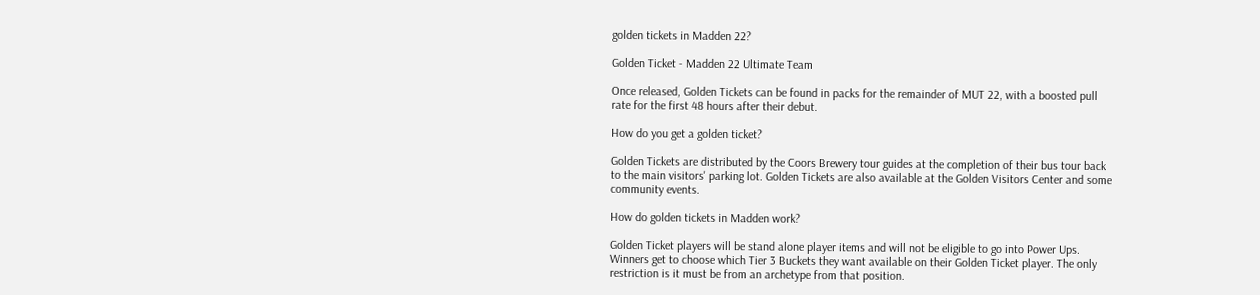golden tickets in Madden 22?

Golden Ticket - Madden 22 Ultimate Team

Once released, Golden Tickets can be found in packs for the remainder of MUT 22, with a boosted pull rate for the first 48 hours after their debut.

How do you get a golden ticket?

Golden Tickets are distributed by the Coors Brewery tour guides at the completion of their bus tour back to the main visitors' parking lot. Golden Tickets are also available at the Golden Visitors Center and some community events.

How do golden tickets in Madden work?

Golden Ticket players will be stand alone player items and will not be eligible to go into Power Ups. Winners get to choose which Tier 3 Buckets they want available on their Golden Ticket player. The only restriction is it must be from an archetype from that position.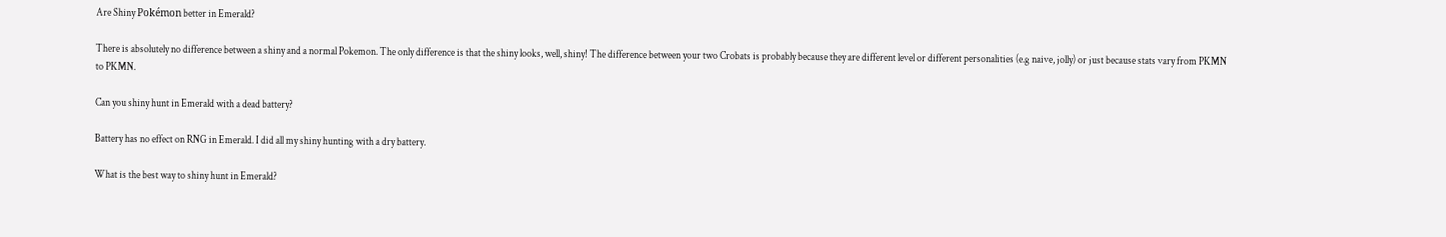Are Shiny Pokémon better in Emerald?

There is absolutely no difference between a shiny and a normal Pokemon. The only difference is that the shiny looks, well, shiny! The difference between your two Crobats is probably because they are different level or different personalities (e.g naive, jolly) or just because stats vary from PKMN to PKMN.

Can you shiny hunt in Emerald with a dead battery?

Battery has no effect on RNG in Emerald. I did all my shiny hunting with a dry battery.

What is the best way to shiny hunt in Emerald?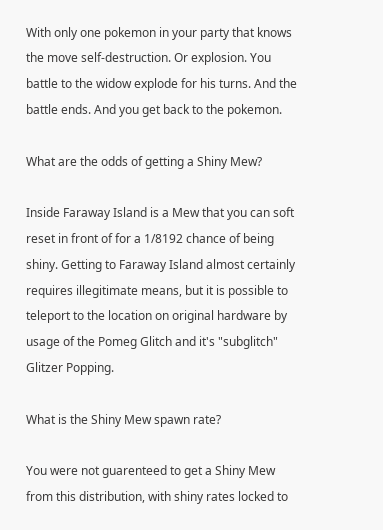With only one pokemon in your party that knows the move self-destruction. Or explosion. You battle to the widow explode for his turns. And the battle ends. And you get back to the pokemon.

What are the odds of getting a Shiny Mew?

Inside Faraway Island is a Mew that you can soft reset in front of for a 1/8192 chance of being shiny. Getting to Faraway Island almost certainly requires illegitimate means, but it is possible to teleport to the location on original hardware by usage of the Pomeg Glitch and it's "subglitch" Glitzer Popping.

What is the Shiny Mew spawn rate?

You were not guarenteed to get a Shiny Mew from this distribution, with shiny rates locked to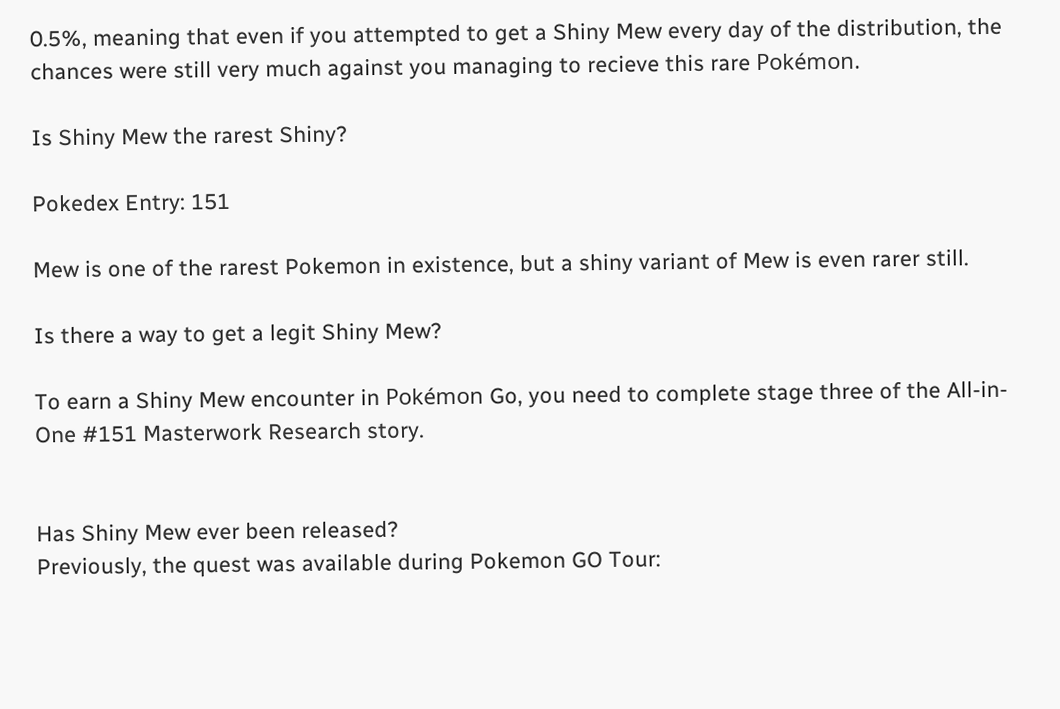0.5%, meaning that even if you attempted to get a Shiny Mew every day of the distribution, the chances were still very much against you managing to recieve this rare Pokémon.

Is Shiny Mew the rarest Shiny?

Pokedex Entry: 151

Mew is one of the rarest Pokemon in existence, but a shiny variant of Mew is even rarer still.

Is there a way to get a legit Shiny Mew?

To earn a Shiny Mew encounter in Pokémon Go, you need to complete stage three of the All-in-One #151 Masterwork Research story.


Has Shiny Mew ever been released?
Previously, the quest was available during Pokemon GO Tour: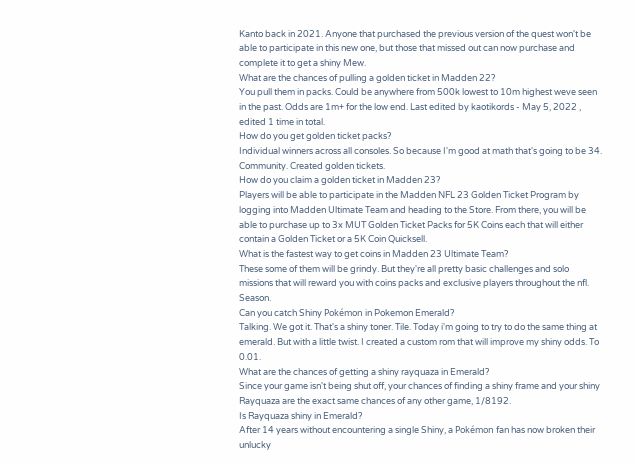Kanto back in 2021. Anyone that purchased the previous version of the quest won't be able to participate in this new one, but those that missed out can now purchase and complete it to get a shiny Mew.
What are the chances of pulling a golden ticket in Madden 22?
You pull them in packs. Could be anywhere from 500k lowest to 10m highest weve seen in the past. Odds are 1m+ for the low end. Last edited by kaotikords - May 5, 2022 , edited 1 time in total.
How do you get golden ticket packs?
Individual winners across all consoles. So because I'm good at math that's going to be 34. Community. Created golden tickets.
How do you claim a golden ticket in Madden 23?
Players will be able to participate in the Madden NFL 23 Golden Ticket Program by logging into Madden Ultimate Team and heading to the Store. From there, you will be able to purchase up to 3x MUT Golden Ticket Packs for 5K Coins each that will either contain a Golden Ticket or a 5K Coin Quicksell.
What is the fastest way to get coins in Madden 23 Ultimate Team?
These some of them will be grindy. But they're all pretty basic challenges and solo missions that will reward you with coins packs and exclusive players throughout the nfl. Season.
Can you catch Shiny Pokémon in Pokemon Emerald?
Talking. We got it. That's a shiny toner. Tile. Today i'm going to try to do the same thing at emerald. But with a little twist. I created a custom rom that will improve my shiny odds. To 0.01.
What are the chances of getting a shiny rayquaza in Emerald?
Since your game isn't being shut off, your chances of finding a shiny frame and your shiny Rayquaza are the exact same chances of any other game, 1/8192.
Is Rayquaza shiny in Emerald?
After 14 years without encountering a single Shiny, a Pokémon fan has now broken their unlucky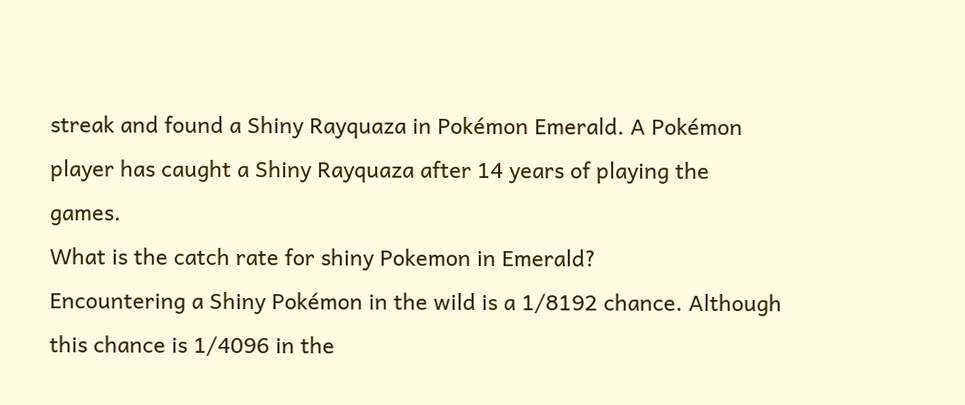streak and found a Shiny Rayquaza in Pokémon Emerald. A Pokémon player has caught a Shiny Rayquaza after 14 years of playing the games.
What is the catch rate for shiny Pokemon in Emerald?
Encountering a Shiny Pokémon in the wild is a 1/8192 chance. Although this chance is 1/4096 in the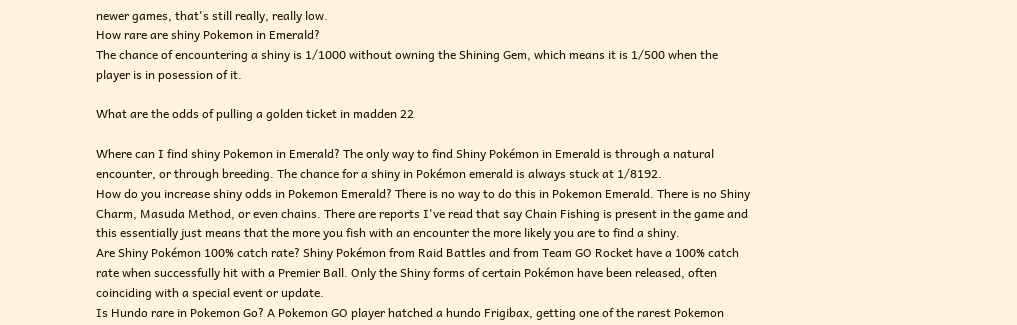newer games, that's still really, really low.
How rare are shiny Pokemon in Emerald?
The chance of encountering a shiny is 1/1000 without owning the Shining Gem, which means it is 1/500 when the player is in posession of it.

What are the odds of pulling a golden ticket in madden 22

Where can I find shiny Pokemon in Emerald? The only way to find Shiny Pokémon in Emerald is through a natural encounter, or through breeding. The chance for a shiny in Pokémon emerald is always stuck at 1/8192.
How do you increase shiny odds in Pokemon Emerald? There is no way to do this in Pokemon Emerald. There is no Shiny Charm, Masuda Method, or even chains. There are reports I've read that say Chain Fishing is present in the game and this essentially just means that the more you fish with an encounter the more likely you are to find a shiny.
Are Shiny Pokémon 100% catch rate? Shiny Pokémon from Raid Battles and from Team GO Rocket have a 100% catch rate when successfully hit with a Premier Ball. Only the Shiny forms of certain Pokémon have been released, often coinciding with a special event or update.
Is Hundo rare in Pokemon Go? A Pokemon GO player hatched a hundo Frigibax, getting one of the rarest Pokemon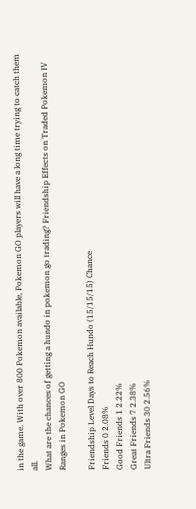in the game. With over 800 Pokemon available, Pokemon GO players will have a long time trying to catch them all.
What are the chances of getting a hundo in pokemon go trading? Friendship Effects on Traded Pokemon IV Ranges in Pokemon GO

Friendship Level Days to Reach Hundo (15/15/15) Chance
Friends 0 2.08%
Good Friends 1 2.22%
Great Friends 7 2.38%
Ultra Friends 30 2.56%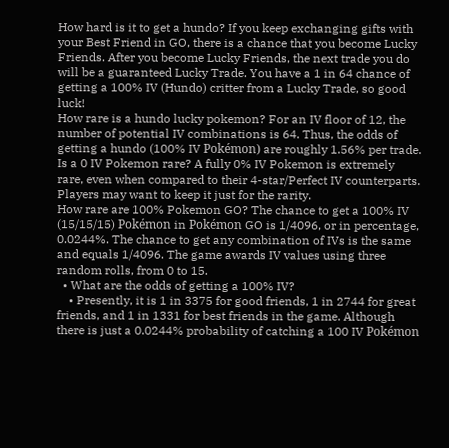How hard is it to get a hundo? If you keep exchanging gifts with your Best Friend in GO, there is a chance that you become Lucky Friends. After you become Lucky Friends, the next trade you do will be a guaranteed Lucky Trade. You have a 1 in 64 chance of getting a 100% IV (Hundo) critter from a Lucky Trade, so good luck!
How rare is a hundo lucky pokemon? For an IV floor of 12, the number of potential IV combinations is 64. Thus, the odds of getting a hundo (100% IV Pokémon) are roughly 1.56% per trade.
Is a 0 IV Pokemon rare? A fully 0% IV Pokemon is extremely rare, even when compared to their 4-star/Perfect IV counterparts. Players may want to keep it just for the rarity.
How rare are 100% Pokemon GO? The chance to get a 100% IV (15/15/15) Pokémon in Pokémon GO is 1/4096, or in percentage, 0.0244%. The chance to get any combination of IVs is the same and equals 1/4096. The game awards IV values using three random rolls, from 0 to 15.
  • What are the odds of getting a 100% IV?
    • Presently, it is 1 in 3375 for good friends, 1 in 2744 for great friends, and 1 in 1331 for best friends in the game. Although there is just a 0.0244% probability of catching a 100 IV Pokémon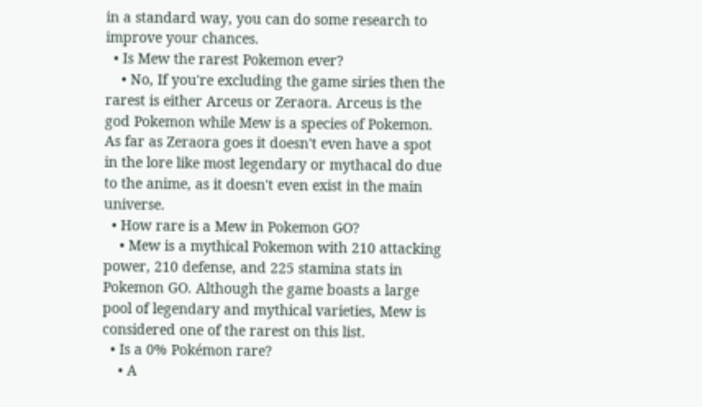in a standard way, you can do some research to improve your chances.
  • Is Mew the rarest Pokemon ever?
    • No, If you're excluding the game siries then the rarest is either Arceus or Zeraora. Arceus is the god Pokemon while Mew is a species of Pokemon. As far as Zeraora goes it doesn't even have a spot in the lore like most legendary or mythacal do due to the anime, as it doesn't even exist in the main universe.
  • How rare is a Mew in Pokemon GO?
    • Mew is a mythical Pokemon with 210 attacking power, 210 defense, and 225 stamina stats in Pokemon GO. Although the game boasts a large pool of legendary and mythical varieties, Mew is considered one of the rarest on this list.
  • Is a 0% Pokémon rare?
    • A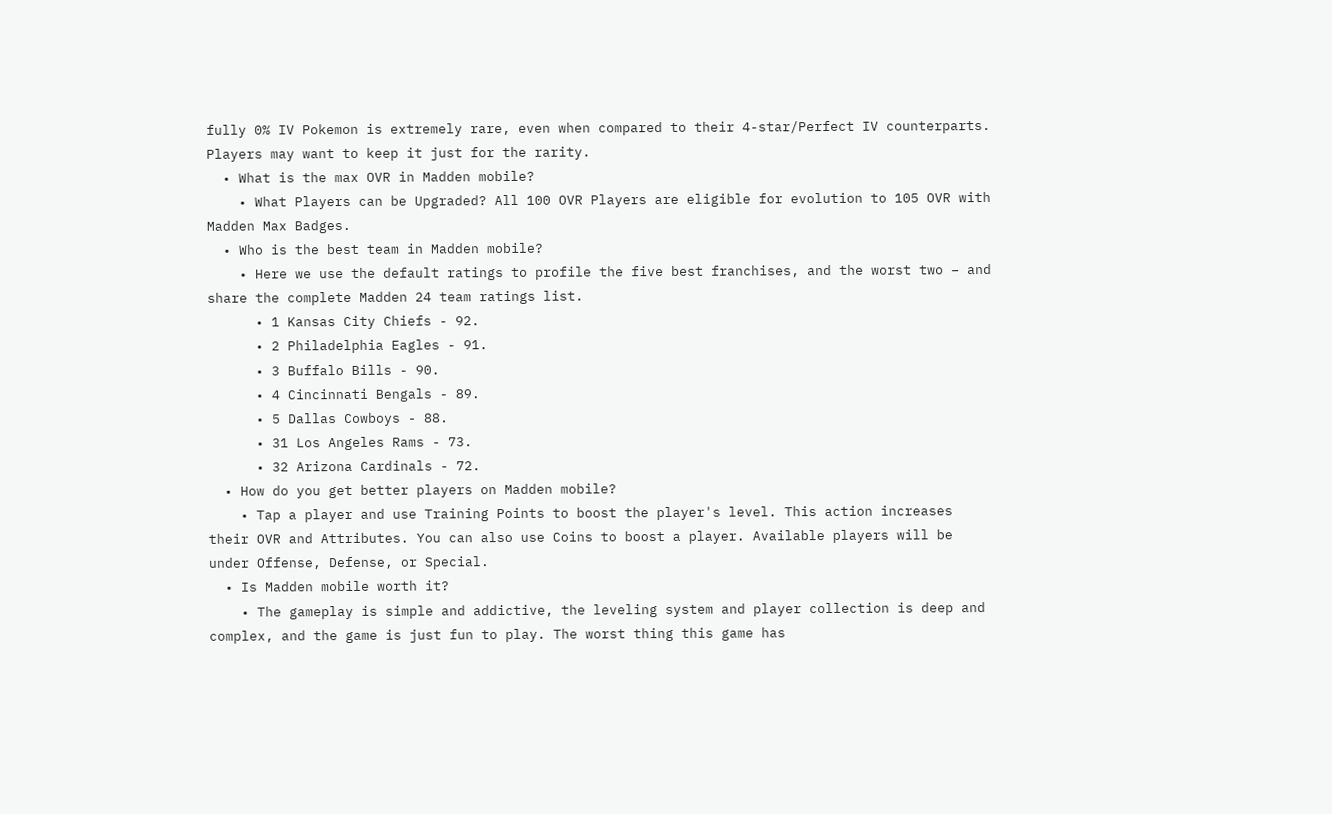fully 0% IV Pokemon is extremely rare, even when compared to their 4-star/Perfect IV counterparts. Players may want to keep it just for the rarity.
  • What is the max OVR in Madden mobile?
    • What Players can be Upgraded? All 100 OVR Players are eligible for evolution to 105 OVR with Madden Max Badges.
  • Who is the best team in Madden mobile?
    • Here we use the default ratings to profile the five best franchises, and the worst two – and share the complete Madden 24 team ratings list.
      • 1 Kansas City Chiefs - 92.
      • 2 Philadelphia Eagles - 91.
      • 3 Buffalo Bills - 90.
      • 4 Cincinnati Bengals - 89.
      • 5 Dallas Cowboys - 88.
      • 31 Los Angeles Rams - 73.
      • 32 Arizona Cardinals - 72.
  • How do you get better players on Madden mobile?
    • Tap a player and use Training Points to boost the player's level. This action increases their OVR and Attributes. You can also use Coins to boost a player. Available players will be under Offense, Defense, or Special.
  • Is Madden mobile worth it?
    • The gameplay is simple and addictive, the leveling system and player collection is deep and complex, and the game is just fun to play. The worst thing this game has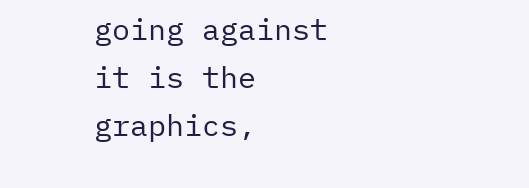going against it is the graphics,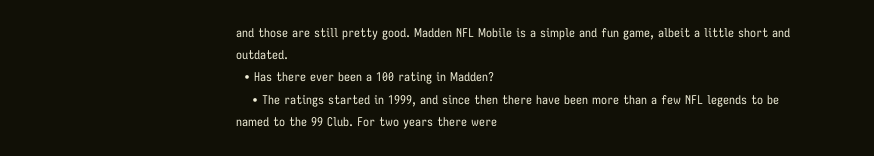and those are still pretty good. Madden NFL Mobile is a simple and fun game, albeit a little short and outdated.
  • Has there ever been a 100 rating in Madden?
    • The ratings started in 1999, and since then there have been more than a few NFL legends to be named to the 99 Club. For two years there were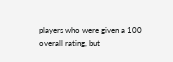players who were given a 100 overall rating, but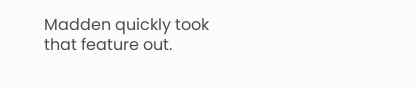Madden quickly took that feature out.